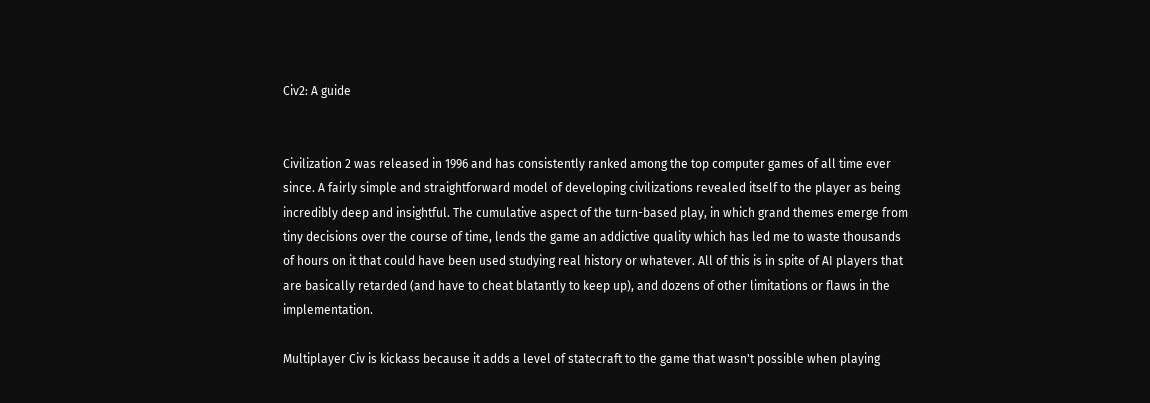Civ2: A guide


Civilization 2 was released in 1996 and has consistently ranked among the top computer games of all time ever since. A fairly simple and straightforward model of developing civilizations revealed itself to the player as being incredibly deep and insightful. The cumulative aspect of the turn-based play, in which grand themes emerge from tiny decisions over the course of time, lends the game an addictive quality which has led me to waste thousands of hours on it that could have been used studying real history or whatever. All of this is in spite of AI players that are basically retarded (and have to cheat blatantly to keep up), and dozens of other limitations or flaws in the implementation.

Multiplayer Civ is kickass because it adds a level of statecraft to the game that wasn't possible when playing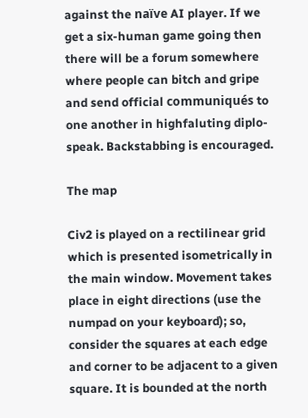against the naïve AI player. If we get a six-human game going then there will be a forum somewhere where people can bitch and gripe and send official communiqués to one another in highfaluting diplo-speak. Backstabbing is encouraged.

The map

Civ2 is played on a rectilinear grid which is presented isometrically in the main window. Movement takes place in eight directions (use the numpad on your keyboard); so, consider the squares at each edge and corner to be adjacent to a given square. It is bounded at the north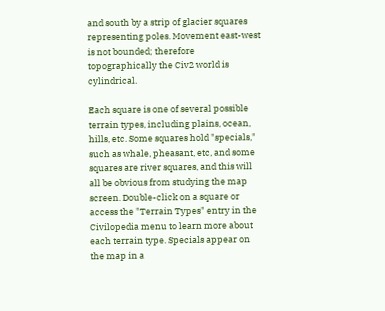and south by a strip of glacier squares representing poles. Movement east-west is not bounded; therefore topographically the Civ2 world is cylindrical.

Each square is one of several possible terrain types, including plains, ocean, hills, etc. Some squares hold "specials," such as whale, pheasant, etc, and some squares are river squares, and this will all be obvious from studying the map screen. Double-click on a square or access the "Terrain Types" entry in the Civilopedia menu to learn more about each terrain type. Specials appear on the map in a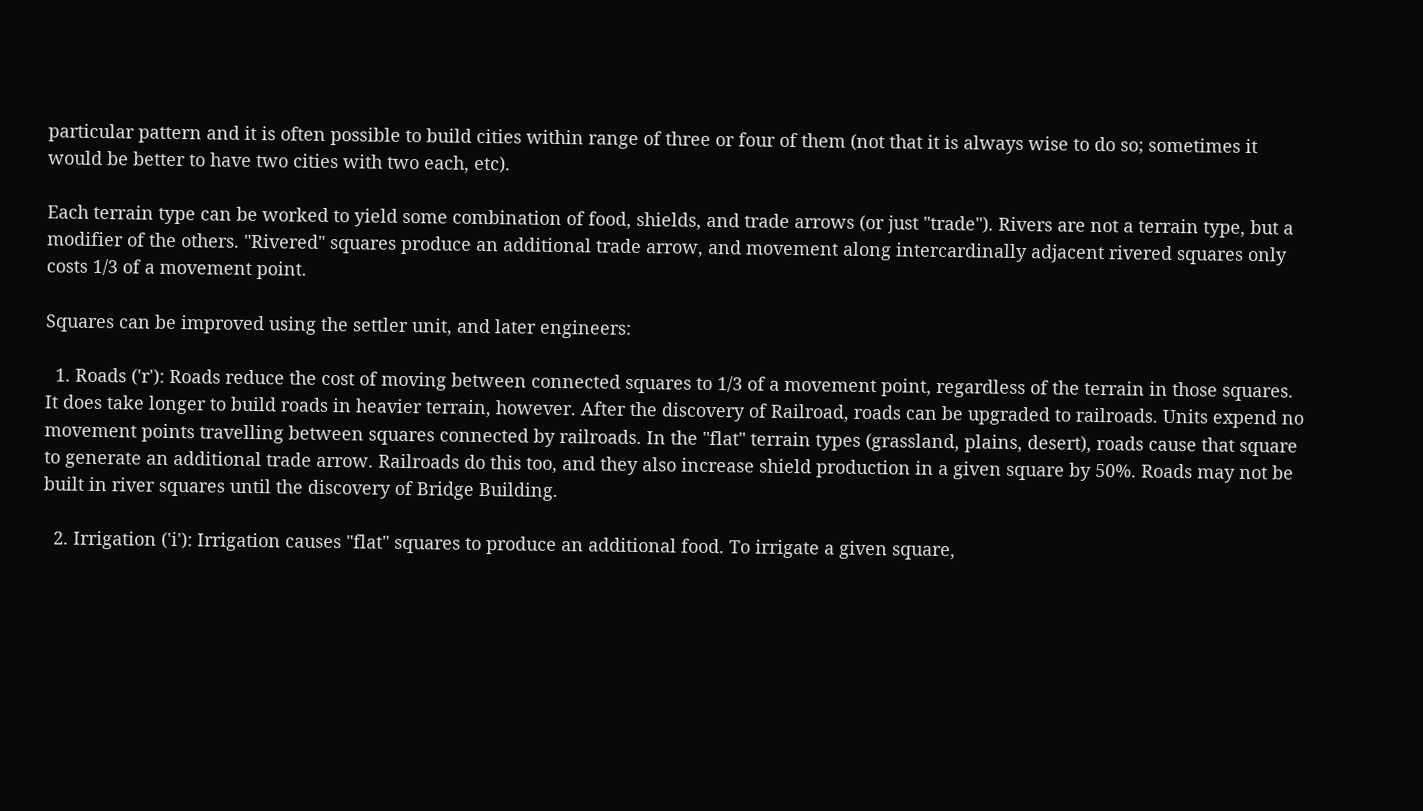particular pattern and it is often possible to build cities within range of three or four of them (not that it is always wise to do so; sometimes it would be better to have two cities with two each, etc).

Each terrain type can be worked to yield some combination of food, shields, and trade arrows (or just "trade"). Rivers are not a terrain type, but a modifier of the others. "Rivered" squares produce an additional trade arrow, and movement along intercardinally adjacent rivered squares only costs 1/3 of a movement point.

Squares can be improved using the settler unit, and later engineers:

  1. Roads ('r'): Roads reduce the cost of moving between connected squares to 1/3 of a movement point, regardless of the terrain in those squares. It does take longer to build roads in heavier terrain, however. After the discovery of Railroad, roads can be upgraded to railroads. Units expend no movement points travelling between squares connected by railroads. In the "flat" terrain types (grassland, plains, desert), roads cause that square to generate an additional trade arrow. Railroads do this too, and they also increase shield production in a given square by 50%. Roads may not be built in river squares until the discovery of Bridge Building.

  2. Irrigation ('i'): Irrigation causes "flat" squares to produce an additional food. To irrigate a given square,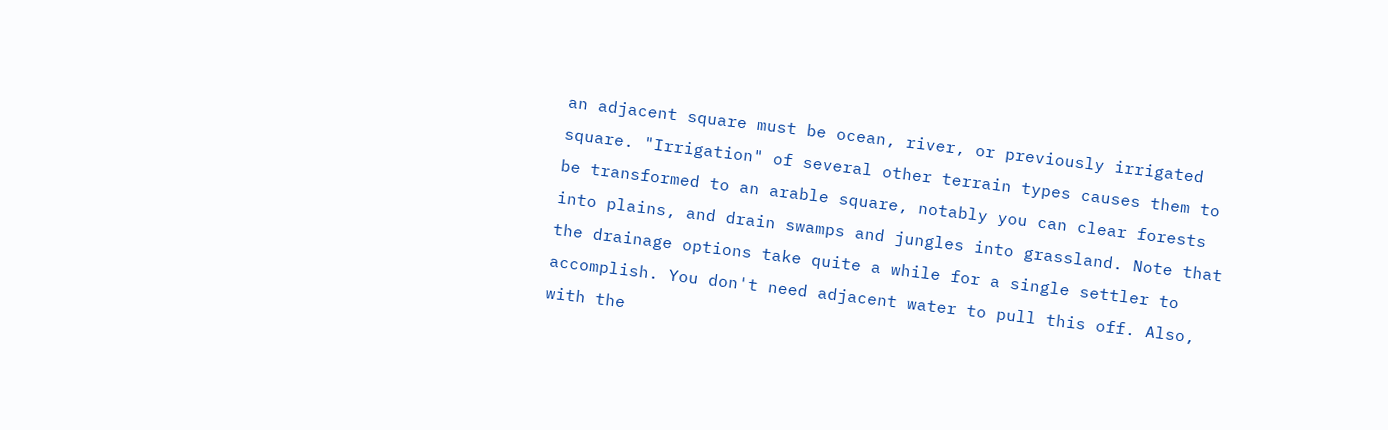an adjacent square must be ocean, river, or previously irrigated square. "Irrigation" of several other terrain types causes them to be transformed to an arable square, notably you can clear forests into plains, and drain swamps and jungles into grassland. Note that the drainage options take quite a while for a single settler to accomplish. You don't need adjacent water to pull this off. Also, with the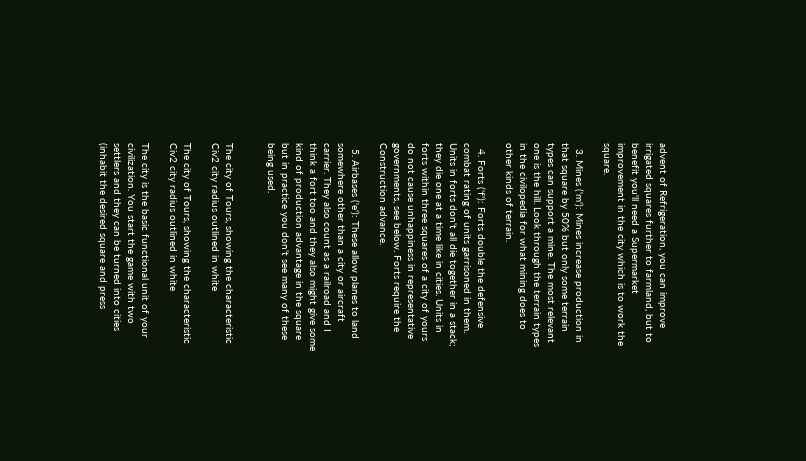advent of Refrigeration, you can improve irrigated squares further to farmland, but to benefit you'll need a Supermarket improvement in the city which is to work the square.

  3. Mines ('m'): Mines increase production in that square by 50% but only some terrain types can support a mine. The most relevant one is the hill. Look through the terrain types in the civilopedia for what mining does to other kinds of terrain.

  4. Forts ('f'): Forts double the defensive combat rating of units garrisoned in them. Units in forts don't all die together in a stack; they die one at a time like in cities. Units in forts within three squares of a city of yours do not cause unhappiness in representative governments, see below. Forts require the Construction advance.

  5. Airbases ('e'): These allow planes to land somewhere other than a city or aircraft carrier. They also count as a railroad and I think a fort too and they also might give some kind of production advantage in the square but in practice you don't see many of these being used.


The city of Tours, showing the characteristic Civ2 city radius outlined in white

The city of Tours, showing the characteristic Civ2 city radius outlined in white

The city is the basic functional unit of your civilization. You start the game with two settlers and they can be turned into cities (inhabit the desired square and press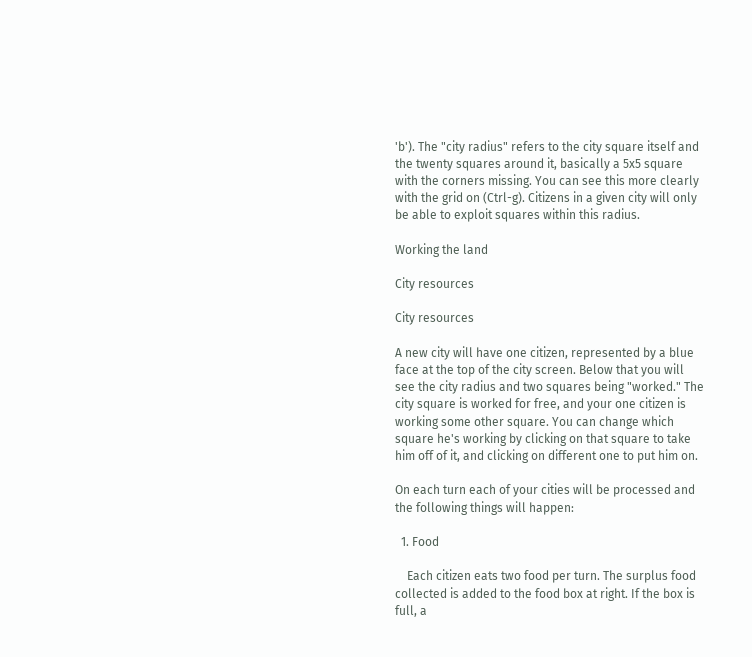'b'). The "city radius" refers to the city square itself and the twenty squares around it, basically a 5x5 square with the corners missing. You can see this more clearly with the grid on (Ctrl-g). Citizens in a given city will only be able to exploit squares within this radius.

Working the land

City resources

City resources

A new city will have one citizen, represented by a blue face at the top of the city screen. Below that you will see the city radius and two squares being "worked." The city square is worked for free, and your one citizen is working some other square. You can change which square he's working by clicking on that square to take him off of it, and clicking on different one to put him on.

On each turn each of your cities will be processed and the following things will happen:

  1. Food

    Each citizen eats two food per turn. The surplus food collected is added to the food box at right. If the box is full, a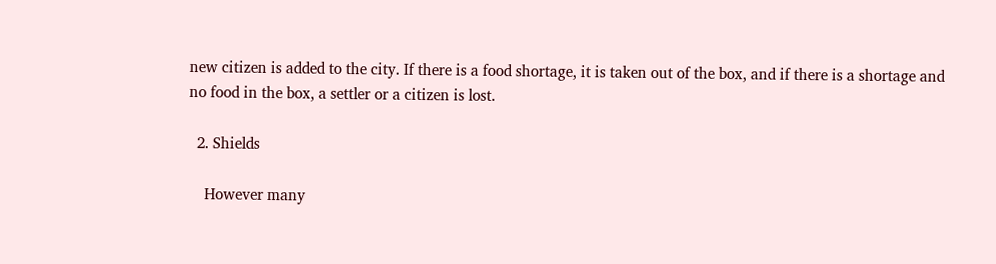new citizen is added to the city. If there is a food shortage, it is taken out of the box, and if there is a shortage and no food in the box, a settler or a citizen is lost.

  2. Shields

    However many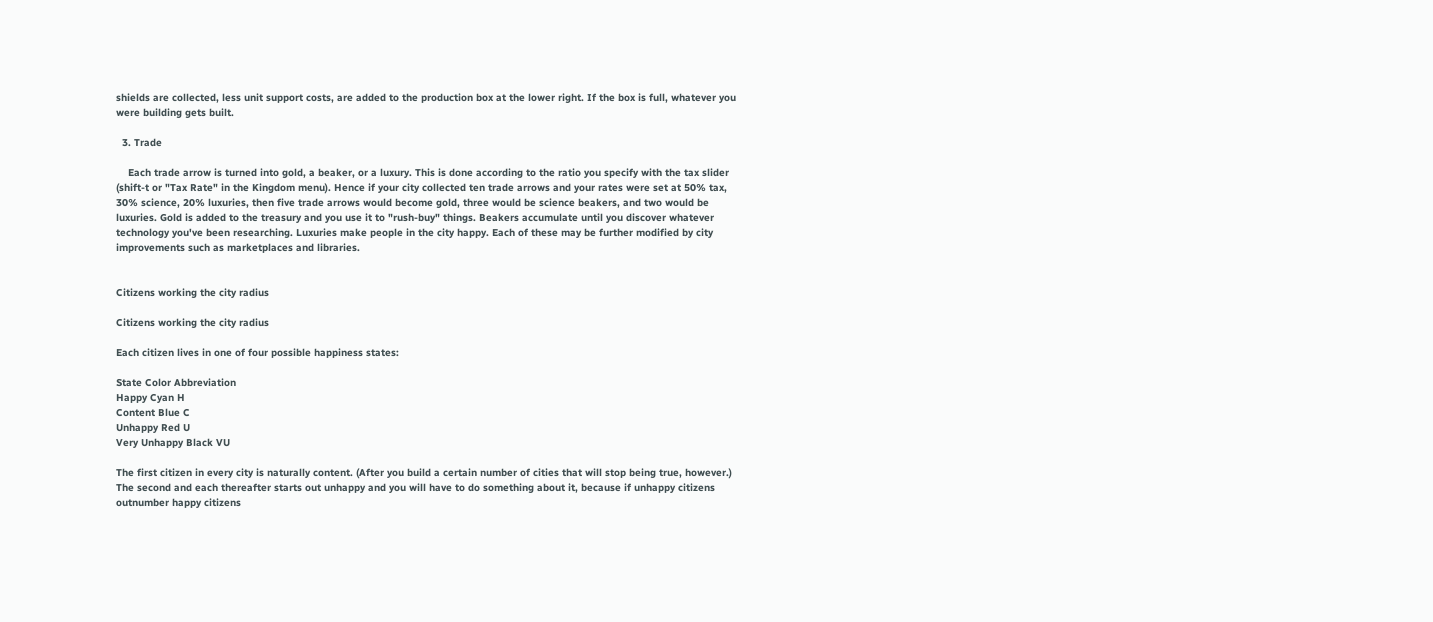shields are collected, less unit support costs, are added to the production box at the lower right. If the box is full, whatever you were building gets built.

  3. Trade

    Each trade arrow is turned into gold, a beaker, or a luxury. This is done according to the ratio you specify with the tax slider (shift-t or "Tax Rate" in the Kingdom menu). Hence if your city collected ten trade arrows and your rates were set at 50% tax, 30% science, 20% luxuries, then five trade arrows would become gold, three would be science beakers, and two would be luxuries. Gold is added to the treasury and you use it to "rush-buy" things. Beakers accumulate until you discover whatever technology you've been researching. Luxuries make people in the city happy. Each of these may be further modified by city improvements such as marketplaces and libraries.


Citizens working the city radius

Citizens working the city radius

Each citizen lives in one of four possible happiness states:

State Color Abbreviation
Happy Cyan H
Content Blue C
Unhappy Red U
Very Unhappy Black VU

The first citizen in every city is naturally content. (After you build a certain number of cities that will stop being true, however.) The second and each thereafter starts out unhappy and you will have to do something about it, because if unhappy citizens outnumber happy citizens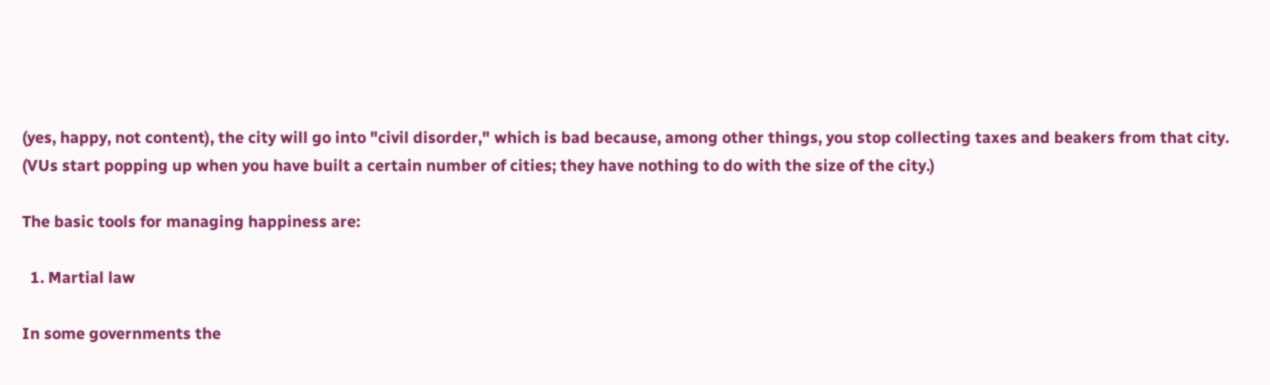(yes, happy, not content), the city will go into "civil disorder," which is bad because, among other things, you stop collecting taxes and beakers from that city. (VUs start popping up when you have built a certain number of cities; they have nothing to do with the size of the city.)

The basic tools for managing happiness are:

  1. Martial law

In some governments the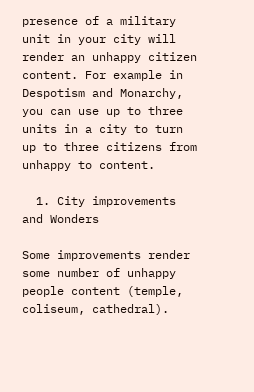presence of a military unit in your city will render an unhappy citizen content. For example in Despotism and Monarchy, you can use up to three units in a city to turn up to three citizens from unhappy to content.

  1. City improvements and Wonders

Some improvements render some number of unhappy people content (temple, coliseum, cathedral).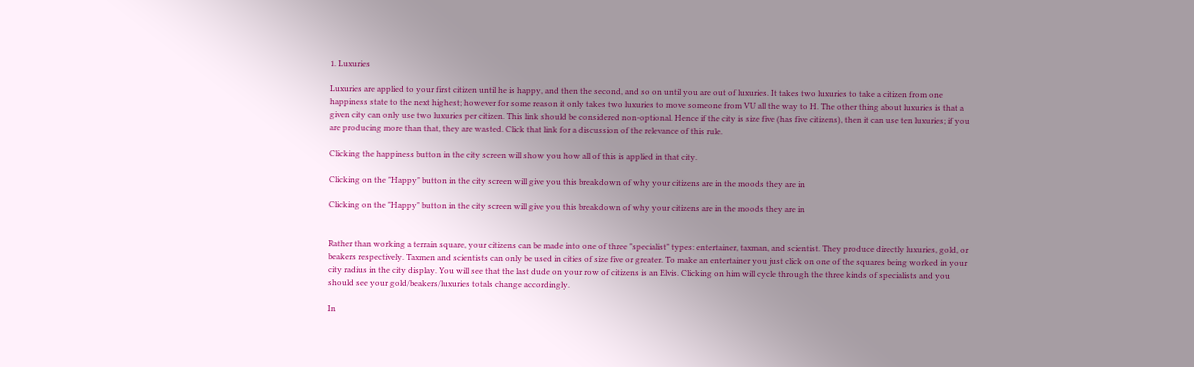1. Luxuries

Luxuries are applied to your first citizen until he is happy, and then the second, and so on until you are out of luxuries. It takes two luxuries to take a citizen from one happiness state to the next highest; however for some reason it only takes two luxuries to move someone from VU all the way to H. The other thing about luxuries is that a given city can only use two luxuries per citizen. This link should be considered non-optional. Hence if the city is size five (has five citizens), then it can use ten luxuries; if you are producing more than that, they are wasted. Click that link for a discussion of the relevance of this rule.

Clicking the happiness button in the city screen will show you how all of this is applied in that city.

Clicking on the "Happy" button in the city screen will give you this breakdown of why your citizens are in the moods they are in

Clicking on the "Happy" button in the city screen will give you this breakdown of why your citizens are in the moods they are in


Rather than working a terrain square, your citizens can be made into one of three "specialist" types: entertainer, taxman, and scientist. They produce directly luxuries, gold, or beakers respectively. Taxmen and scientists can only be used in cities of size five or greater. To make an entertainer you just click on one of the squares being worked in your city radius in the city display. You will see that the last dude on your row of citizens is an Elvis. Clicking on him will cycle through the three kinds of specialists and you should see your gold/beakers/luxuries totals change accordingly.

In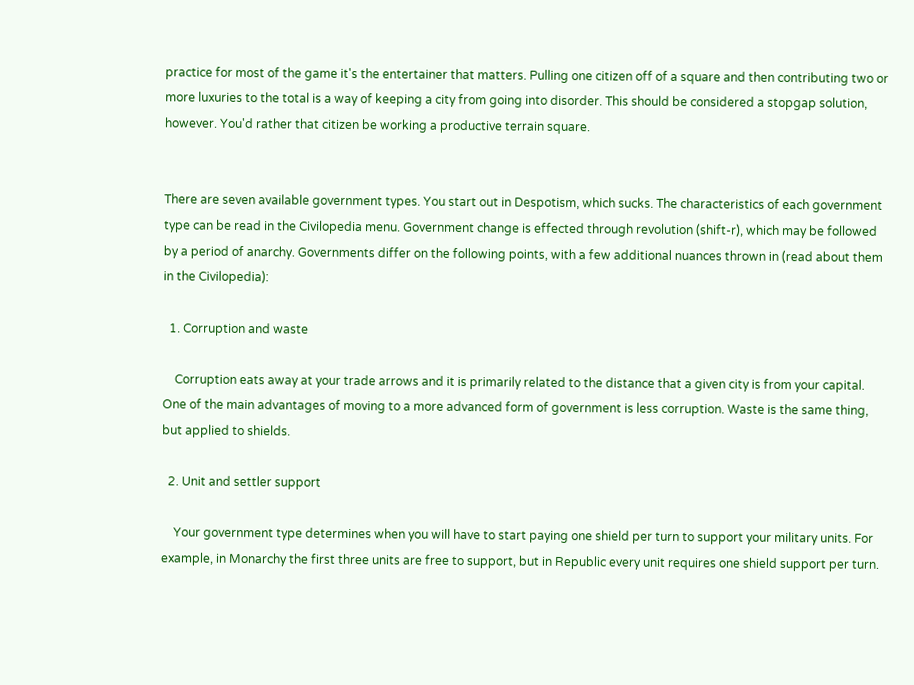practice for most of the game it's the entertainer that matters. Pulling one citizen off of a square and then contributing two or more luxuries to the total is a way of keeping a city from going into disorder. This should be considered a stopgap solution, however. You'd rather that citizen be working a productive terrain square.


There are seven available government types. You start out in Despotism, which sucks. The characteristics of each government type can be read in the Civilopedia menu. Government change is effected through revolution (shift-r), which may be followed by a period of anarchy. Governments differ on the following points, with a few additional nuances thrown in (read about them in the Civilopedia):

  1. Corruption and waste

    Corruption eats away at your trade arrows and it is primarily related to the distance that a given city is from your capital. One of the main advantages of moving to a more advanced form of government is less corruption. Waste is the same thing, but applied to shields.

  2. Unit and settler support

    Your government type determines when you will have to start paying one shield per turn to support your military units. For example, in Monarchy the first three units are free to support, but in Republic every unit requires one shield support per turn.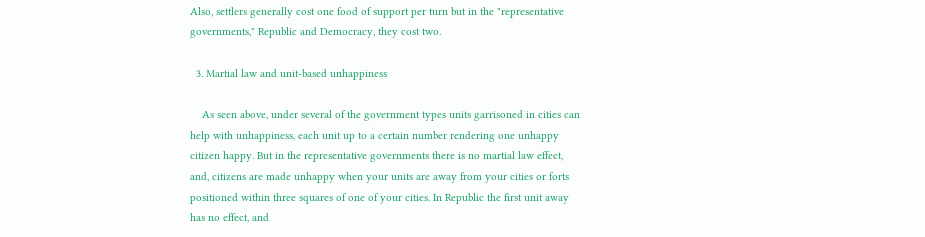Also, settlers generally cost one food of support per turn but in the "representative governments," Republic and Democracy, they cost two.

  3. Martial law and unit-based unhappiness

    As seen above, under several of the government types units garrisoned in cities can help with unhappiness, each unit up to a certain number rendering one unhappy citizen happy. But in the representative governments there is no martial law effect, and, citizens are made unhappy when your units are away from your cities or forts positioned within three squares of one of your cities. In Republic the first unit away has no effect, and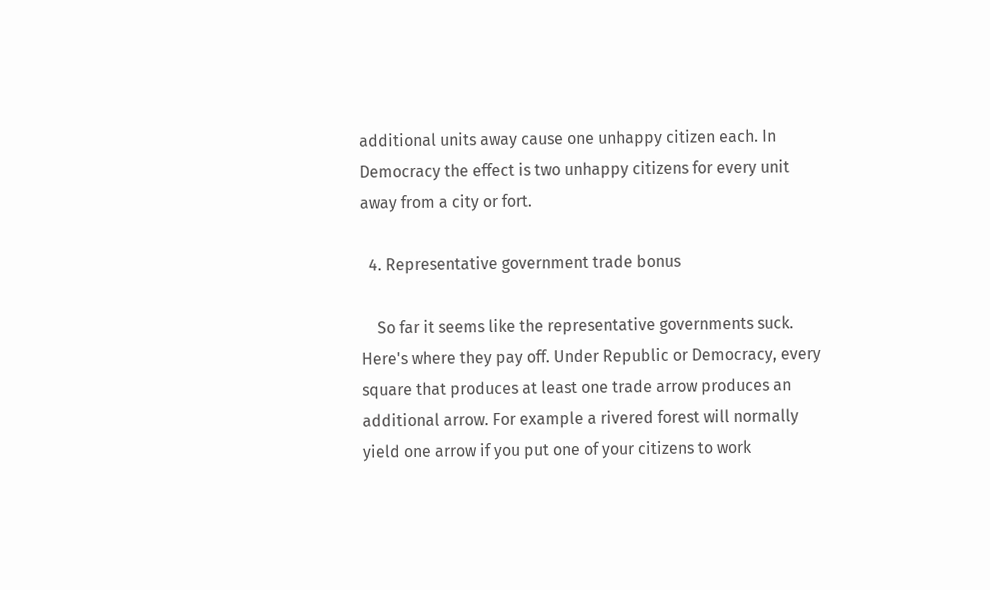additional units away cause one unhappy citizen each. In Democracy the effect is two unhappy citizens for every unit away from a city or fort.

  4. Representative government trade bonus

    So far it seems like the representative governments suck. Here's where they pay off. Under Republic or Democracy, every square that produces at least one trade arrow produces an additional arrow. For example a rivered forest will normally yield one arrow if you put one of your citizens to work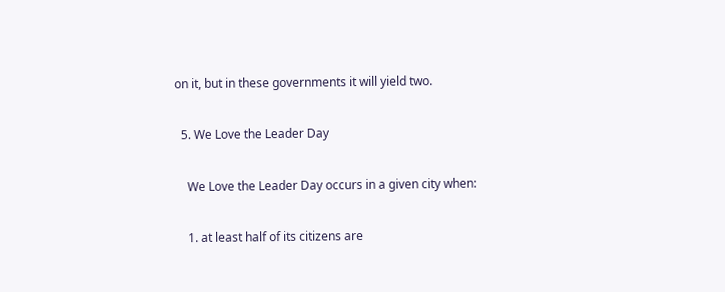on it, but in these governments it will yield two.

  5. We Love the Leader Day

    We Love the Leader Day occurs in a given city when:

    1. at least half of its citizens are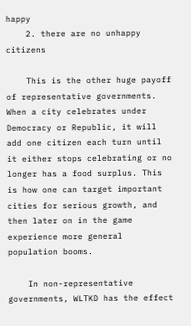happy
    2. there are no unhappy citizens

    This is the other huge payoff of representative governments. When a city celebrates under Democracy or Republic, it will add one citizen each turn until it either stops celebrating or no longer has a food surplus. This is how one can target important cities for serious growth, and then later on in the game experience more general population booms.

    In non-representative governments, WLTKD has the effect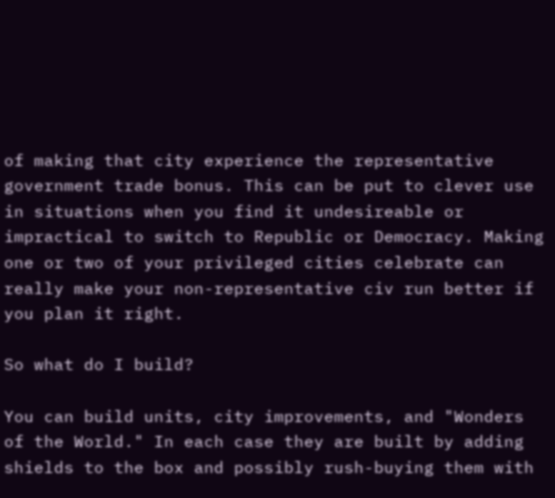of making that city experience the representative government trade bonus. This can be put to clever use in situations when you find it undesireable or impractical to switch to Republic or Democracy. Making one or two of your privileged cities celebrate can really make your non-representative civ run better if you plan it right.

So what do I build?

You can build units, city improvements, and "Wonders of the World." In each case they are built by adding shields to the box and possibly rush-buying them with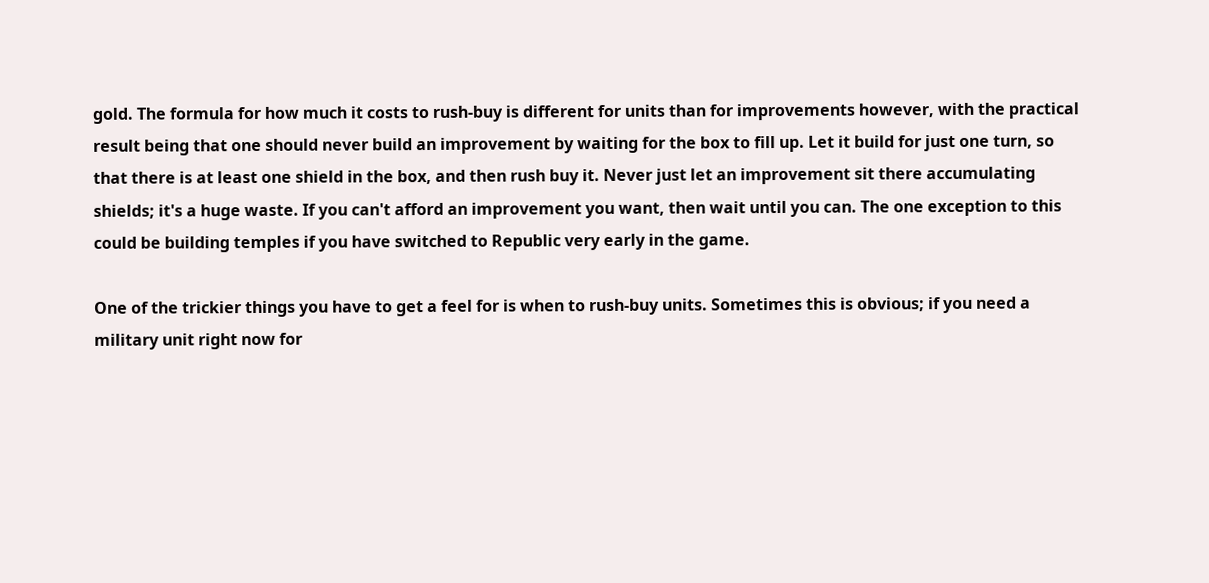gold. The formula for how much it costs to rush-buy is different for units than for improvements however, with the practical result being that one should never build an improvement by waiting for the box to fill up. Let it build for just one turn, so that there is at least one shield in the box, and then rush buy it. Never just let an improvement sit there accumulating shields; it's a huge waste. If you can't afford an improvement you want, then wait until you can. The one exception to this could be building temples if you have switched to Republic very early in the game.

One of the trickier things you have to get a feel for is when to rush-buy units. Sometimes this is obvious; if you need a military unit right now for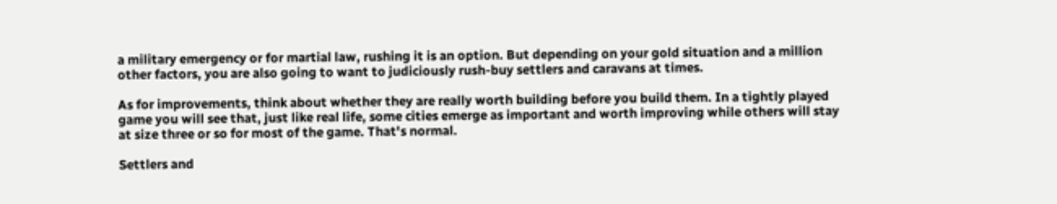a military emergency or for martial law, rushing it is an option. But depending on your gold situation and a million other factors, you are also going to want to judiciously rush-buy settlers and caravans at times.

As for improvements, think about whether they are really worth building before you build them. In a tightly played game you will see that, just like real life, some cities emerge as important and worth improving while others will stay at size three or so for most of the game. That's normal.

Settlers and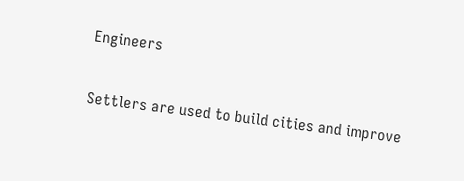Engineers

Settlers are used to build cities and improve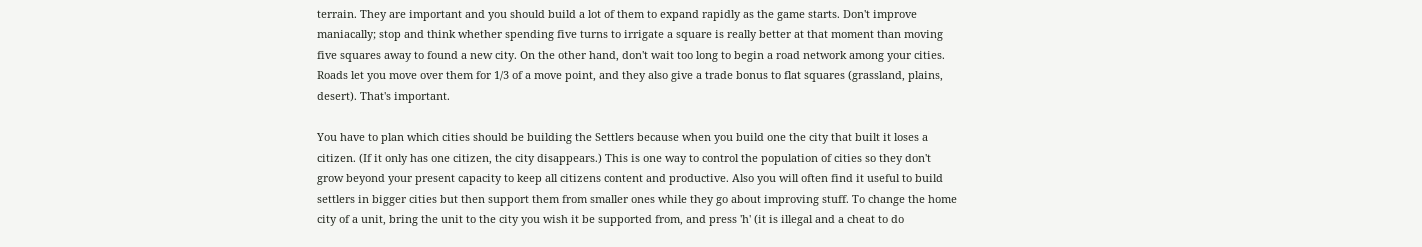terrain. They are important and you should build a lot of them to expand rapidly as the game starts. Don't improve maniacally; stop and think whether spending five turns to irrigate a square is really better at that moment than moving five squares away to found a new city. On the other hand, don't wait too long to begin a road network among your cities. Roads let you move over them for 1/3 of a move point, and they also give a trade bonus to flat squares (grassland, plains, desert). That's important.

You have to plan which cities should be building the Settlers because when you build one the city that built it loses a citizen. (If it only has one citizen, the city disappears.) This is one way to control the population of cities so they don't grow beyond your present capacity to keep all citizens content and productive. Also you will often find it useful to build settlers in bigger cities but then support them from smaller ones while they go about improving stuff. To change the home city of a unit, bring the unit to the city you wish it be supported from, and press 'h' (it is illegal and a cheat to do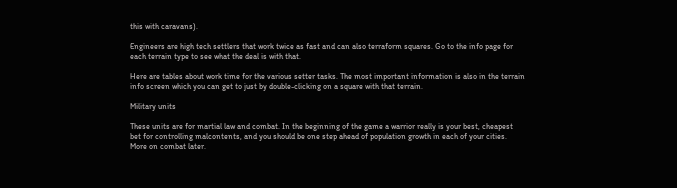this with caravans).

Engineers are high tech settlers that work twice as fast and can also terraform squares. Go to the info page for each terrain type to see what the deal is with that.

Here are tables about work time for the various setter tasks. The most important information is also in the terrain info screen which you can get to just by double-clicking on a square with that terrain.

Military units

These units are for martial law and combat. In the beginning of the game a warrior really is your best, cheapest bet for controlling malcontents, and you should be one step ahead of population growth in each of your cities. More on combat later.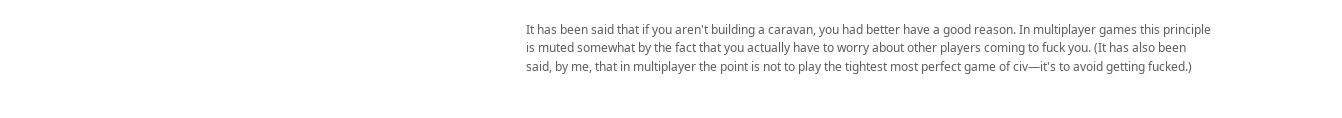It has been said that if you aren't building a caravan, you had better have a good reason. In multiplayer games this principle is muted somewhat by the fact that you actually have to worry about other players coming to fuck you. (It has also been said, by me, that in multiplayer the point is not to play the tightest most perfect game of civ—it's to avoid getting fucked.)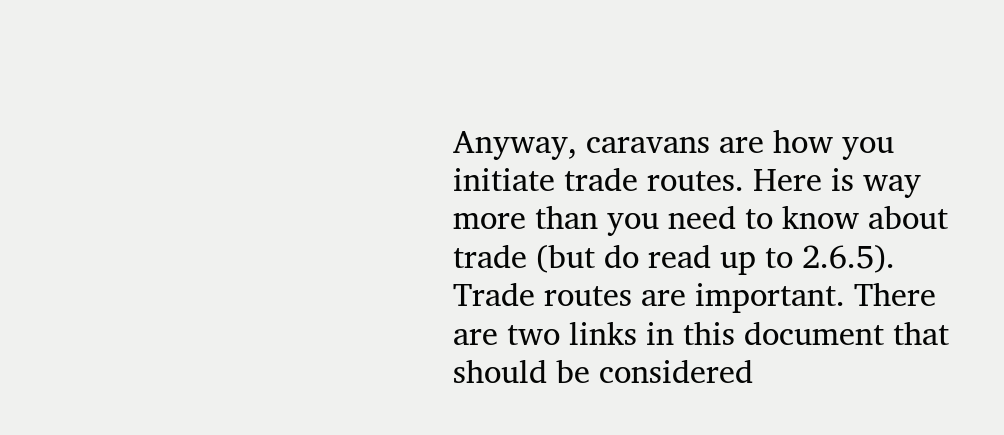Anyway, caravans are how you initiate trade routes. Here is way more than you need to know about trade (but do read up to 2.6.5). Trade routes are important. There are two links in this document that should be considered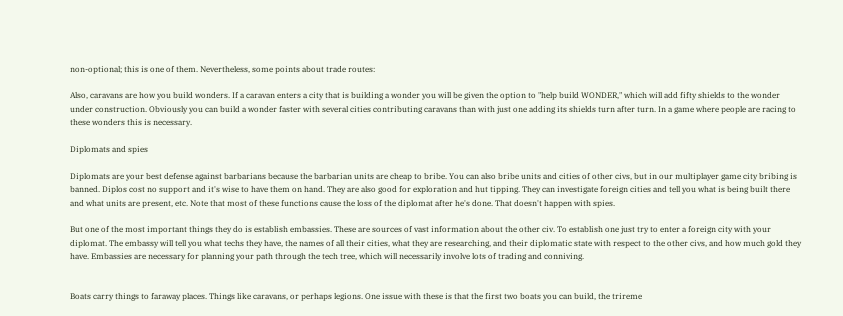non-optional; this is one of them. Nevertheless, some points about trade routes:

Also, caravans are how you build wonders. If a caravan enters a city that is building a wonder you will be given the option to "help build WONDER," which will add fifty shields to the wonder under construction. Obviously you can build a wonder faster with several cities contributing caravans than with just one adding its shields turn after turn. In a game where people are racing to these wonders this is necessary.

Diplomats and spies

Diplomats are your best defense against barbarians because the barbarian units are cheap to bribe. You can also bribe units and cities of other civs, but in our multiplayer game city bribing is banned. Diplos cost no support and it's wise to have them on hand. They are also good for exploration and hut tipping. They can investigate foreign cities and tell you what is being built there and what units are present, etc. Note that most of these functions cause the loss of the diplomat after he's done. That doesn't happen with spies.

But one of the most important things they do is establish embassies. These are sources of vast information about the other civ. To establish one just try to enter a foreign city with your diplomat. The embassy will tell you what techs they have, the names of all their cities, what they are researching, and their diplomatic state with respect to the other civs, and how much gold they have. Embassies are necessary for planning your path through the tech tree, which will necessarily involve lots of trading and conniving.


Boats carry things to faraway places. Things like caravans, or perhaps legions. One issue with these is that the first two boats you can build, the trireme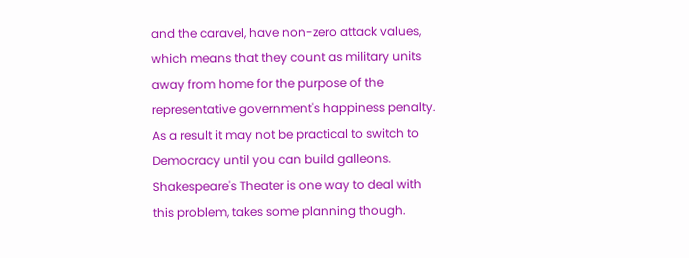and the caravel, have non-zero attack values, which means that they count as military units away from home for the purpose of the representative government's happiness penalty. As a result it may not be practical to switch to Democracy until you can build galleons. Shakespeare's Theater is one way to deal with this problem, takes some planning though.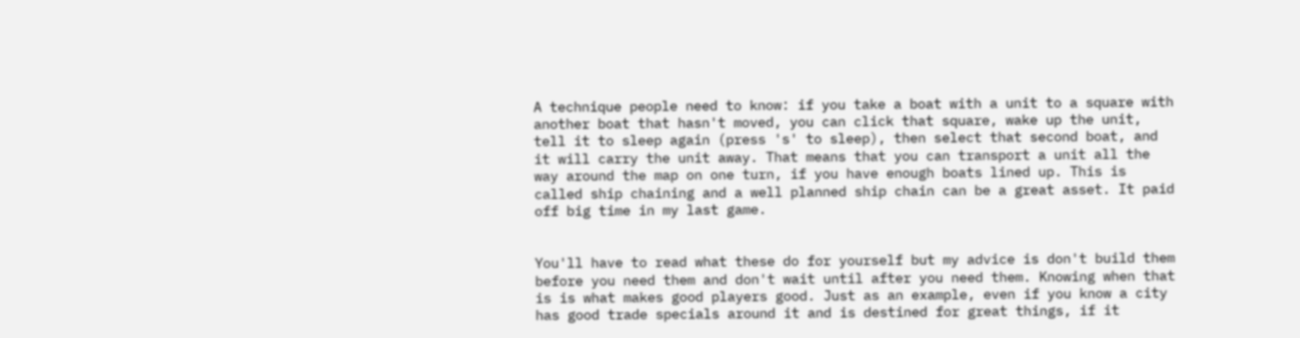A technique people need to know: if you take a boat with a unit to a square with another boat that hasn't moved, you can click that square, wake up the unit, tell it to sleep again (press 's' to sleep), then select that second boat, and it will carry the unit away. That means that you can transport a unit all the way around the map on one turn, if you have enough boats lined up. This is called ship chaining and a well planned ship chain can be a great asset. It paid off big time in my last game.


You'll have to read what these do for yourself but my advice is don't build them before you need them and don't wait until after you need them. Knowing when that is is what makes good players good. Just as an example, even if you know a city has good trade specials around it and is destined for great things, if it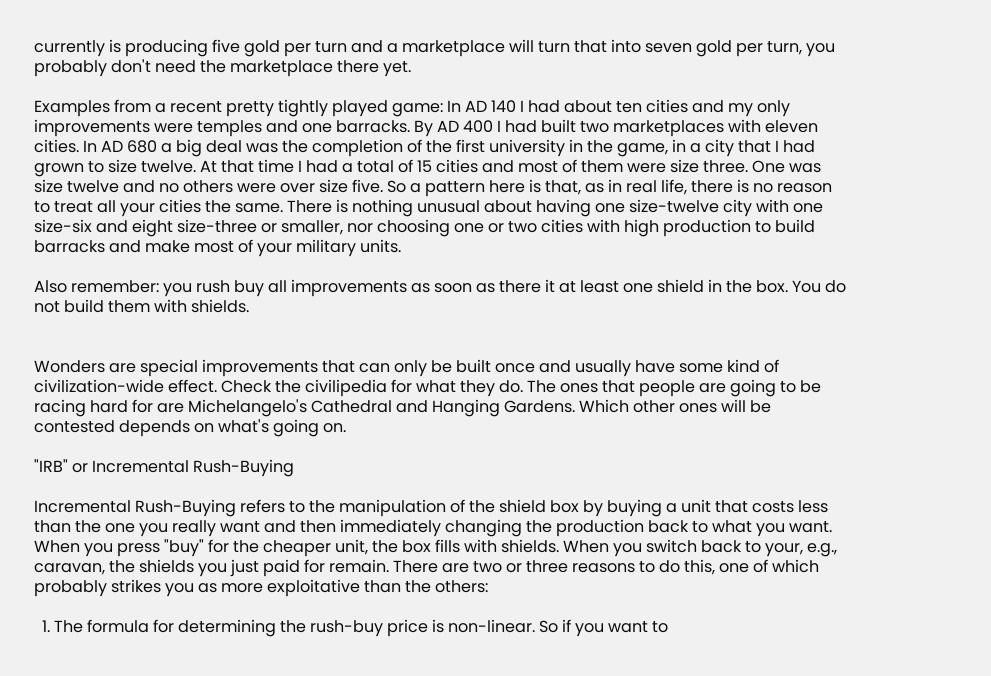currently is producing five gold per turn and a marketplace will turn that into seven gold per turn, you probably don't need the marketplace there yet.

Examples from a recent pretty tightly played game: In AD 140 I had about ten cities and my only improvements were temples and one barracks. By AD 400 I had built two marketplaces with eleven cities. In AD 680 a big deal was the completion of the first university in the game, in a city that I had grown to size twelve. At that time I had a total of 15 cities and most of them were size three. One was size twelve and no others were over size five. So a pattern here is that, as in real life, there is no reason to treat all your cities the same. There is nothing unusual about having one size-twelve city with one size-six and eight size-three or smaller, nor choosing one or two cities with high production to build barracks and make most of your military units.

Also remember: you rush buy all improvements as soon as there it at least one shield in the box. You do not build them with shields.


Wonders are special improvements that can only be built once and usually have some kind of civilization-wide effect. Check the civilipedia for what they do. The ones that people are going to be racing hard for are Michelangelo's Cathedral and Hanging Gardens. Which other ones will be contested depends on what's going on.

"IRB" or Incremental Rush-Buying

Incremental Rush-Buying refers to the manipulation of the shield box by buying a unit that costs less than the one you really want and then immediately changing the production back to what you want. When you press "buy" for the cheaper unit, the box fills with shields. When you switch back to your, e.g., caravan, the shields you just paid for remain. There are two or three reasons to do this, one of which probably strikes you as more exploitative than the others:

  1. The formula for determining the rush-buy price is non-linear. So if you want to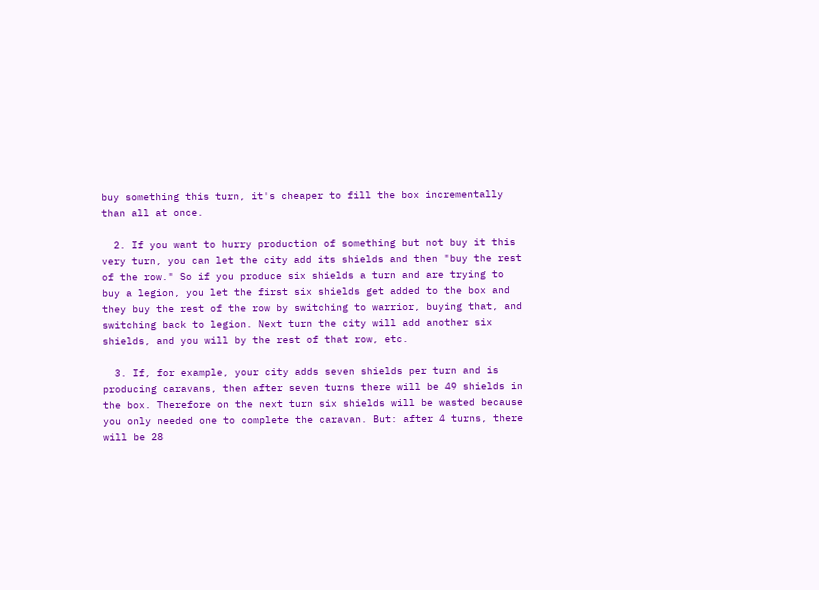buy something this turn, it's cheaper to fill the box incrementally than all at once.

  2. If you want to hurry production of something but not buy it this very turn, you can let the city add its shields and then "buy the rest of the row." So if you produce six shields a turn and are trying to buy a legion, you let the first six shields get added to the box and they buy the rest of the row by switching to warrior, buying that, and switching back to legion. Next turn the city will add another six shields, and you will by the rest of that row, etc.

  3. If, for example, your city adds seven shields per turn and is producing caravans, then after seven turns there will be 49 shields in the box. Therefore on the next turn six shields will be wasted because you only needed one to complete the caravan. But: after 4 turns, there will be 28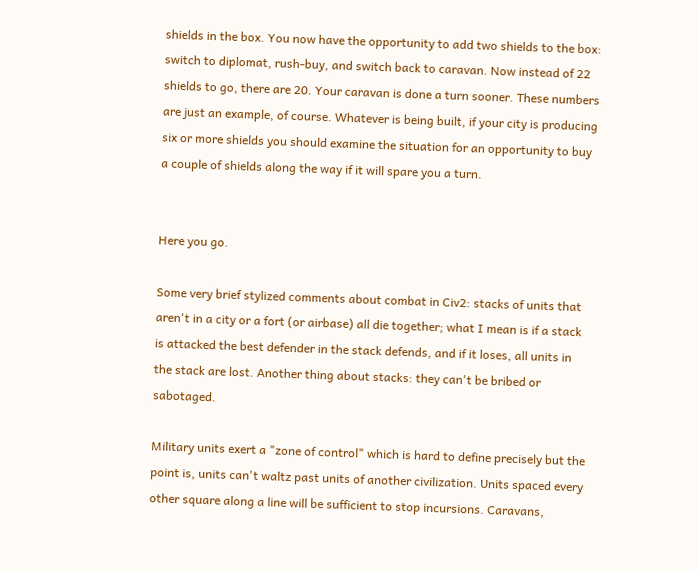shields in the box. You now have the opportunity to add two shields to the box: switch to diplomat, rush-buy, and switch back to caravan. Now instead of 22 shields to go, there are 20. Your caravan is done a turn sooner. These numbers are just an example, of course. Whatever is being built, if your city is producing six or more shields you should examine the situation for an opportunity to buy a couple of shields along the way if it will spare you a turn.


Here you go.

Some very brief stylized comments about combat in Civ2: stacks of units that aren't in a city or a fort (or airbase) all die together; what I mean is if a stack is attacked the best defender in the stack defends, and if it loses, all units in the stack are lost. Another thing about stacks: they can't be bribed or sabotaged.

Military units exert a "zone of control" which is hard to define precisely but the point is, units can't waltz past units of another civilization. Units spaced every other square along a line will be sufficient to stop incursions. Caravans,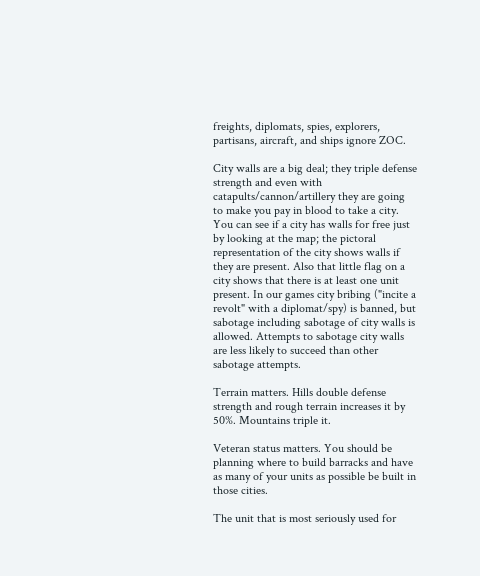freights, diplomats, spies, explorers, partisans, aircraft, and ships ignore ZOC.

City walls are a big deal; they triple defense strength and even with catapults/cannon/artillery they are going to make you pay in blood to take a city. You can see if a city has walls for free just by looking at the map; the pictoral representation of the city shows walls if they are present. Also that little flag on a city shows that there is at least one unit present. In our games city bribing ("incite a revolt" with a diplomat/spy) is banned, but sabotage including sabotage of city walls is allowed. Attempts to sabotage city walls are less likely to succeed than other sabotage attempts.

Terrain matters. Hills double defense strength and rough terrain increases it by 50%. Mountains triple it.

Veteran status matters. You should be planning where to build barracks and have as many of your units as possible be built in those cities.

The unit that is most seriously used for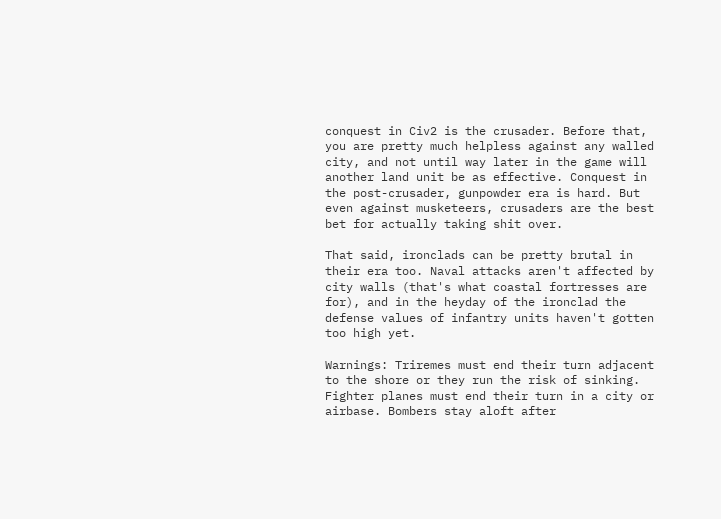conquest in Civ2 is the crusader. Before that, you are pretty much helpless against any walled city, and not until way later in the game will another land unit be as effective. Conquest in the post-crusader, gunpowder era is hard. But even against musketeers, crusaders are the best bet for actually taking shit over.

That said, ironclads can be pretty brutal in their era too. Naval attacks aren't affected by city walls (that's what coastal fortresses are for), and in the heyday of the ironclad the defense values of infantry units haven't gotten too high yet.

Warnings: Triremes must end their turn adjacent to the shore or they run the risk of sinking. Fighter planes must end their turn in a city or airbase. Bombers stay aloft after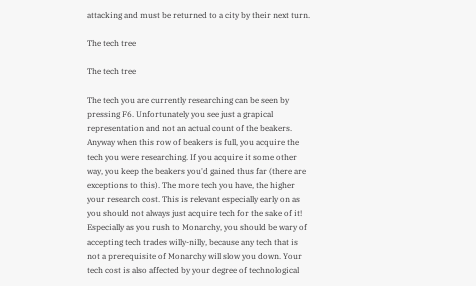attacking and must be returned to a city by their next turn.

The tech tree

The tech tree

The tech you are currently researching can be seen by pressing F6. Unfortunately you see just a grapical representation and not an actual count of the beakers. Anyway when this row of beakers is full, you acquire the tech you were researching. If you acquire it some other way, you keep the beakers you'd gained thus far (there are exceptions to this). The more tech you have, the higher your research cost. This is relevant especially early on as you should not always just acquire tech for the sake of it! Especially as you rush to Monarchy, you should be wary of accepting tech trades willy-nilly, because any tech that is not a prerequisite of Monarchy will slow you down. Your tech cost is also affected by your degree of technological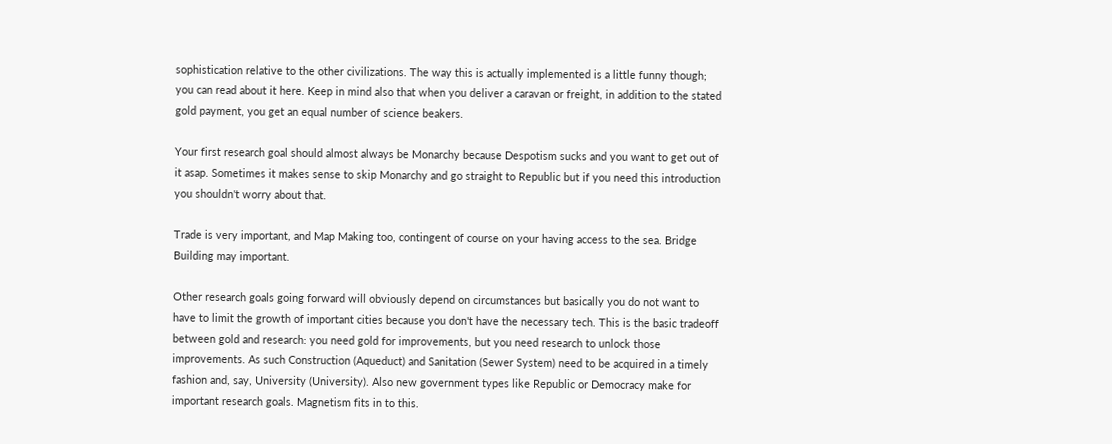sophistication relative to the other civilizations. The way this is actually implemented is a little funny though; you can read about it here. Keep in mind also that when you deliver a caravan or freight, in addition to the stated gold payment, you get an equal number of science beakers.

Your first research goal should almost always be Monarchy because Despotism sucks and you want to get out of it asap. Sometimes it makes sense to skip Monarchy and go straight to Republic but if you need this introduction you shouldn't worry about that.

Trade is very important, and Map Making too, contingent of course on your having access to the sea. Bridge Building may important.

Other research goals going forward will obviously depend on circumstances but basically you do not want to have to limit the growth of important cities because you don't have the necessary tech. This is the basic tradeoff between gold and research: you need gold for improvements, but you need research to unlock those improvements. As such Construction (Aqueduct) and Sanitation (Sewer System) need to be acquired in a timely fashion and, say, University (University). Also new government types like Republic or Democracy make for important research goals. Magnetism fits in to this.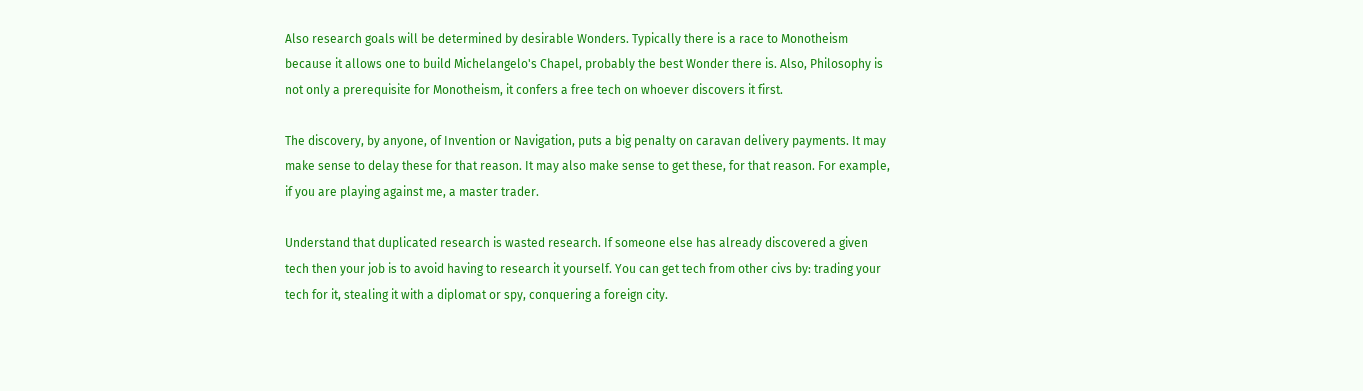Also research goals will be determined by desirable Wonders. Typically there is a race to Monotheism because it allows one to build Michelangelo's Chapel, probably the best Wonder there is. Also, Philosophy is not only a prerequisite for Monotheism, it confers a free tech on whoever discovers it first.

The discovery, by anyone, of Invention or Navigation, puts a big penalty on caravan delivery payments. It may make sense to delay these for that reason. It may also make sense to get these, for that reason. For example, if you are playing against me, a master trader.

Understand that duplicated research is wasted research. If someone else has already discovered a given tech then your job is to avoid having to research it yourself. You can get tech from other civs by: trading your tech for it, stealing it with a diplomat or spy, conquering a foreign city.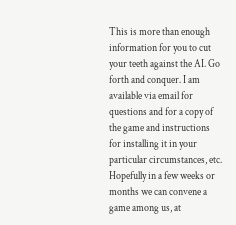This is more than enough information for you to cut your teeth against the AI. Go forth and conquer. I am available via email for questions and for a copy of the game and instructions for installing it in your particular circumstances, etc. Hopefully in a few weeks or months we can convene a game among us, at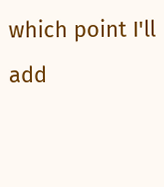which point I'll add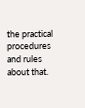the practical procedures and rules about that.